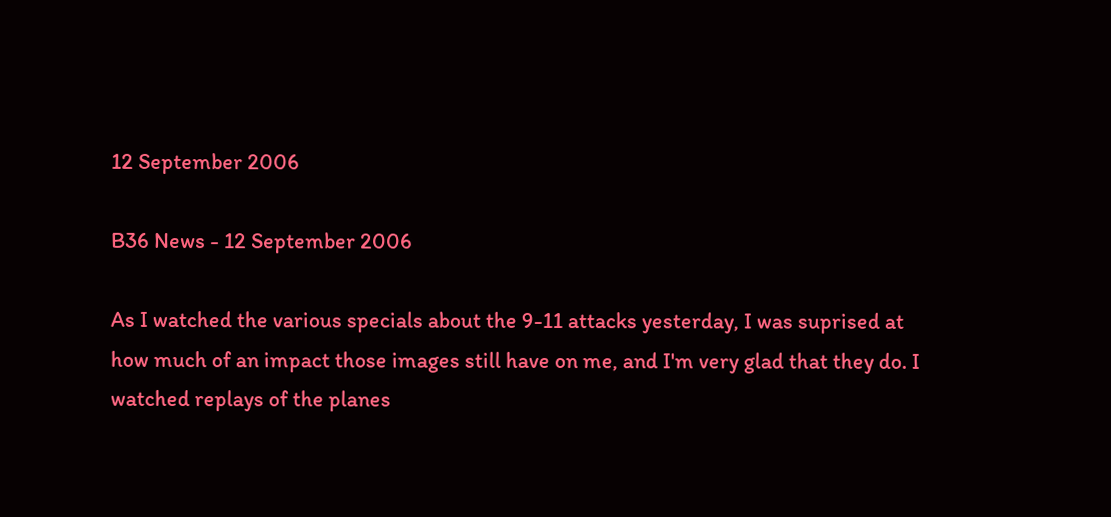12 September 2006

B36 News - 12 September 2006

As I watched the various specials about the 9-11 attacks yesterday, I was suprised at how much of an impact those images still have on me, and I'm very glad that they do. I watched replays of the planes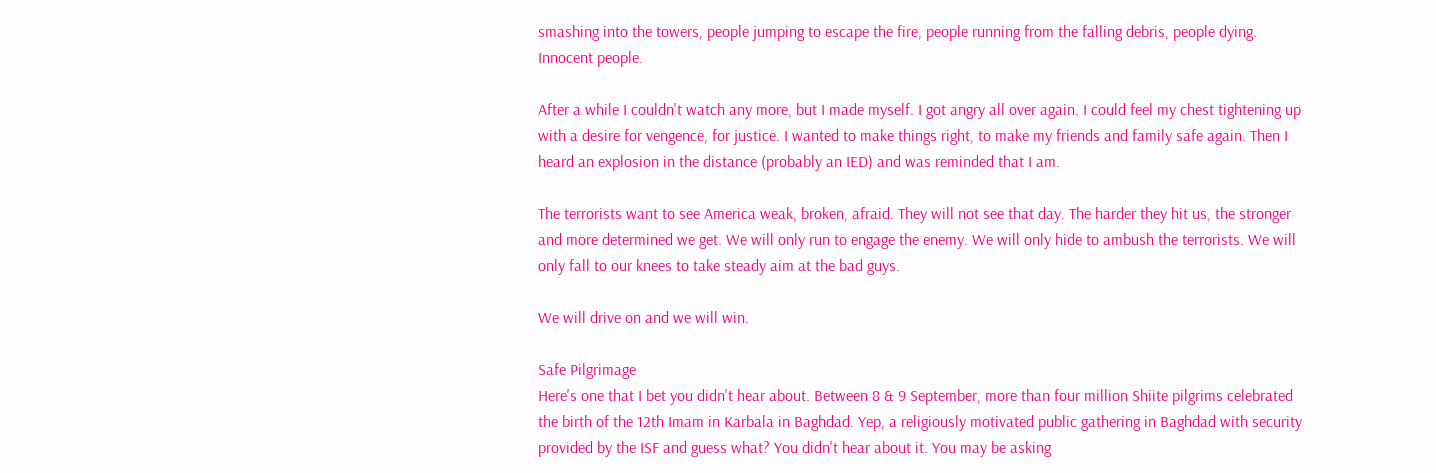smashing into the towers, people jumping to escape the fire, people running from the falling debris, people dying. Innocent people.

After a while I couldn't watch any more, but I made myself. I got angry all over again. I could feel my chest tightening up with a desire for vengence, for justice. I wanted to make things right, to make my friends and family safe again. Then I heard an explosion in the distance (probably an IED) and was reminded that I am.

The terrorists want to see America weak, broken, afraid. They will not see that day. The harder they hit us, the stronger and more determined we get. We will only run to engage the enemy. We will only hide to ambush the terrorists. We will only fall to our knees to take steady aim at the bad guys.

We will drive on and we will win.

Safe Pilgrimage
Here's one that I bet you didn't hear about. Between 8 & 9 September, more than four million Shiite pilgrims celebrated the birth of the 12th Imam in Karbala in Baghdad. Yep, a religiously motivated public gathering in Baghdad with security provided by the ISF and guess what? You didn't hear about it. You may be asking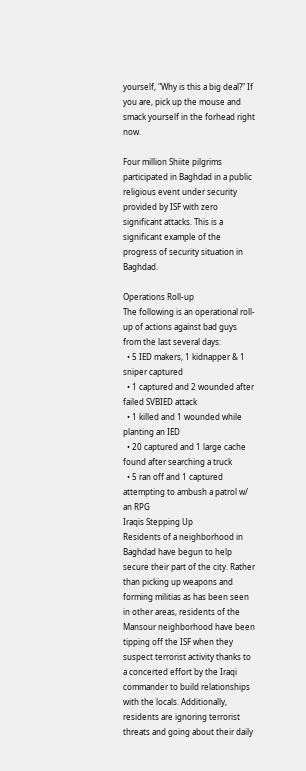yourself, "Why is this a big deal?" If you are, pick up the mouse and smack yourself in the forhead right now.

Four million Shiite pilgrims participated in Baghdad in a public religious event under security provided by ISF with zero significant attacks. This is a significant example of the progress of security situation in Baghdad.

Operations Roll-up
The following is an operational roll-up of actions against bad guys from the last several days:
  • 5 IED makers, 1 kidnapper & 1 sniper captured
  • 1 captured and 2 wounded after failed SVBIED attack
  • 1 killed and 1 wounded while planting an IED
  • 20 captured and 1 large cache found after searching a truck
  • 5 ran off and 1 captured attempting to ambush a patrol w/ an RPG
Iraqis Stepping Up
Residents of a neighborhood in Baghdad have begun to help secure their part of the city. Rather than picking up weapons and forming militias as has been seen in other areas, residents of the Mansour neighborhood have been tipping off the ISF when they suspect terrorist activity thanks to a concerted effort by the Iraqi commander to build relationships with the locals. Additionally, residents are ignoring terrorist threats and going about their daily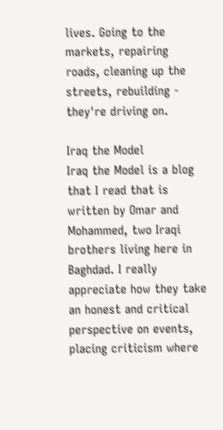lives. Going to the markets, repairing roads, cleaning up the streets, rebuilding - they're driving on.

Iraq the Model
Iraq the Model is a blog that I read that is written by Omar and Mohammed, two Iraqi brothers living here in Baghdad. I really appreciate how they take an honest and critical perspective on events, placing criticism where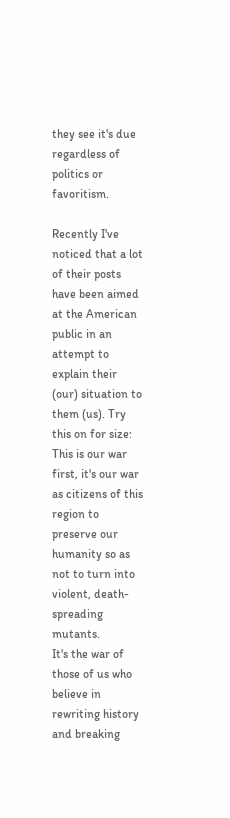they see it's due regardless of politics or favoritism.

Recently I've noticed that a lot of their posts have been aimed at the American public in an attempt to explain their (our) situation to them (us). Try this on for size:
This is our war first, it's our war as citizens of this region to preserve our humanity so as not to turn into violent, death-spreading mutants.
It's the war of those of us who believe in rewriting history and breaking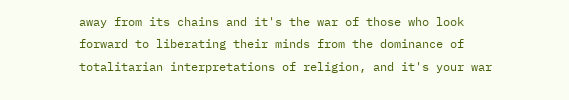away from its chains and it's the war of those who look forward to liberating their minds from the dominance of totalitarian interpretations of religion, and it's your war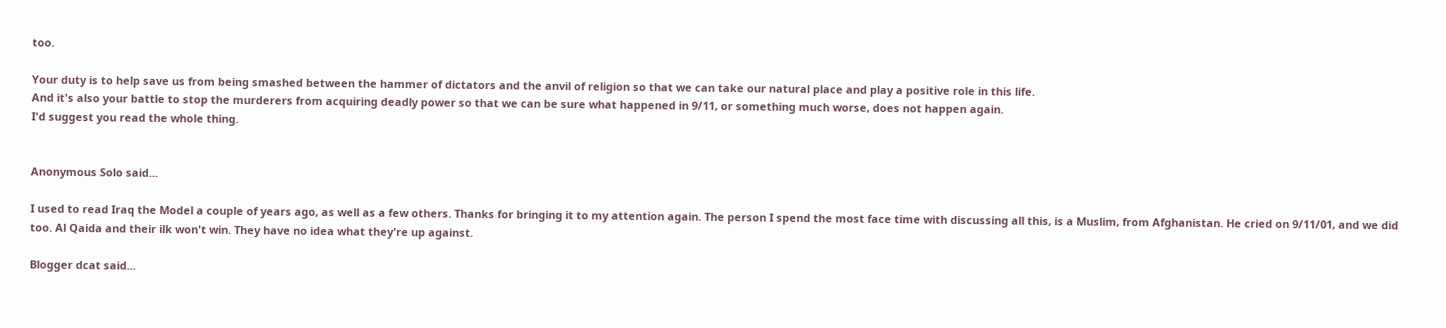too.

Your duty is to help save us from being smashed between the hammer of dictators and the anvil of religion so that we can take our natural place and play a positive role in this life.
And it's also your battle to stop the murderers from acquiring deadly power so that we can be sure what happened in 9/11, or something much worse, does not happen again.
I'd suggest you read the whole thing.


Anonymous Solo said...

I used to read Iraq the Model a couple of years ago, as well as a few others. Thanks for bringing it to my attention again. The person I spend the most face time with discussing all this, is a Muslim, from Afghanistan. He cried on 9/11/01, and we did too. Al Qaida and their ilk won't win. They have no idea what they're up against.

Blogger dcat said...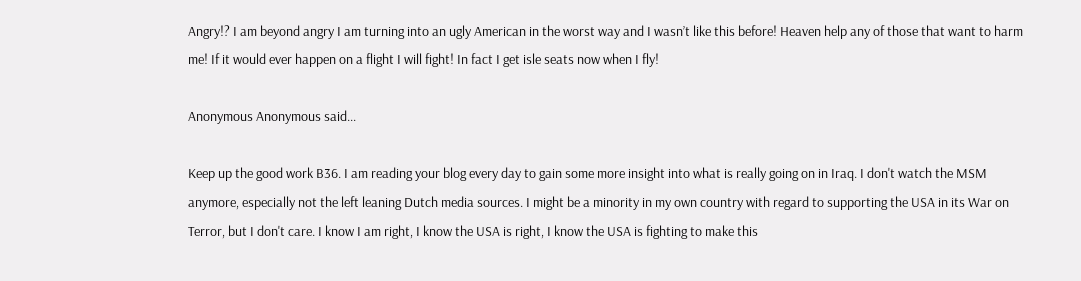Angry!? I am beyond angry I am turning into an ugly American in the worst way and I wasn’t like this before! Heaven help any of those that want to harm me! If it would ever happen on a flight I will fight! In fact I get isle seats now when I fly!

Anonymous Anonymous said...

Keep up the good work B36. I am reading your blog every day to gain some more insight into what is really going on in Iraq. I don't watch the MSM anymore, especially not the left leaning Dutch media sources. I might be a minority in my own country with regard to supporting the USA in its War on Terror, but I don't care. I know I am right, I know the USA is right, I know the USA is fighting to make this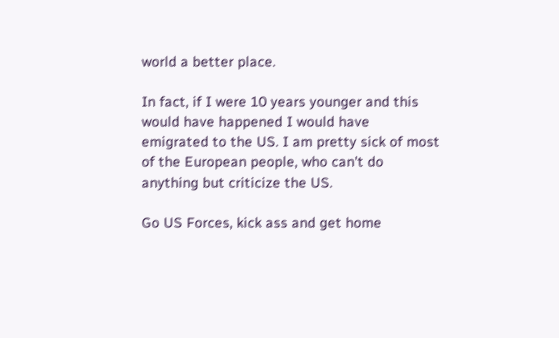world a better place.

In fact, if I were 10 years younger and this would have happened I would have emigrated to the US. I am pretty sick of most of the European people, who can't do anything but criticize the US.

Go US Forces, kick ass and get home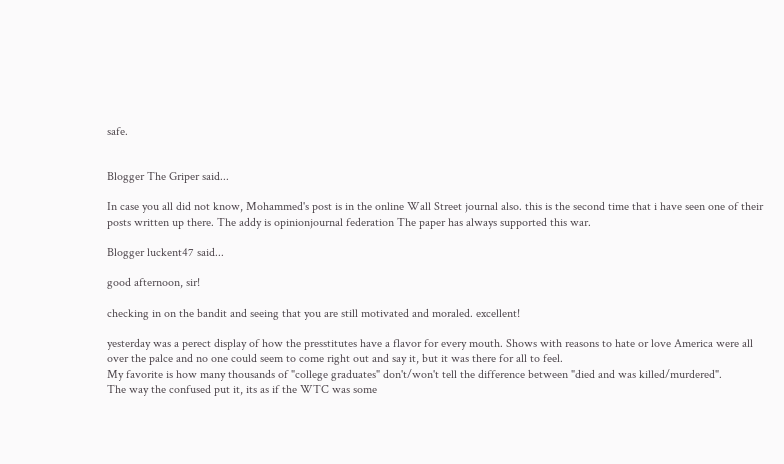safe.


Blogger The Griper said...

In case you all did not know, Mohammed's post is in the online Wall Street journal also. this is the second time that i have seen one of their posts written up there. The addy is opinionjournal federation The paper has always supported this war.

Blogger luckent47 said...

good afternoon, sir!

checking in on the bandit and seeing that you are still motivated and moraled. excellent!

yesterday was a perect display of how the presstitutes have a flavor for every mouth. Shows with reasons to hate or love America were all over the palce and no one could seem to come right out and say it, but it was there for all to feel.
My favorite is how many thousands of "college graduates" don't/won't tell the difference between "died and was killed/murdered".
The way the confused put it, its as if the WTC was some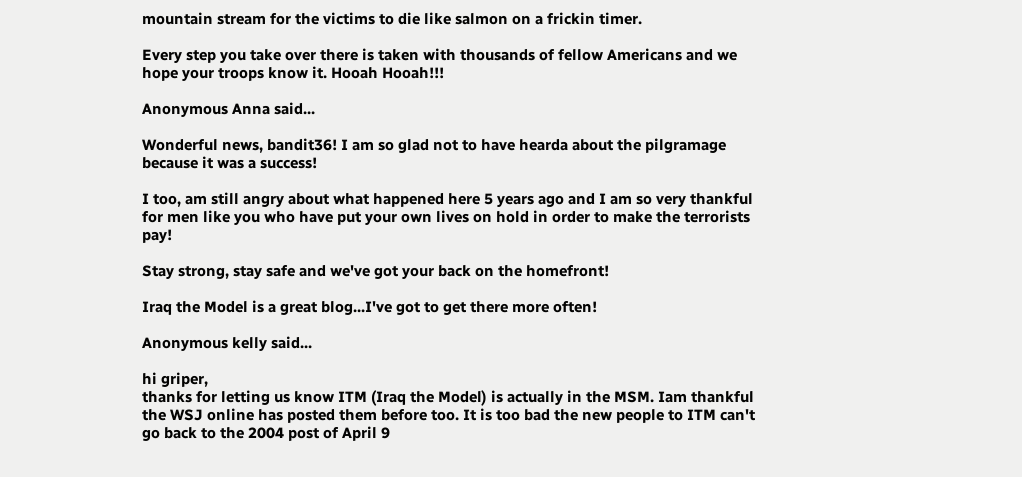mountain stream for the victims to die like salmon on a frickin timer.

Every step you take over there is taken with thousands of fellow Americans and we hope your troops know it. Hooah Hooah!!!

Anonymous Anna said...

Wonderful news, bandit36! I am so glad not to have hearda about the pilgramage because it was a success!

I too, am still angry about what happened here 5 years ago and I am so very thankful for men like you who have put your own lives on hold in order to make the terrorists pay!

Stay strong, stay safe and we've got your back on the homefront!

Iraq the Model is a great blog...I've got to get there more often!

Anonymous kelly said...

hi griper,
thanks for letting us know ITM (Iraq the Model) is actually in the MSM. Iam thankful the WSJ online has posted them before too. It is too bad the new people to ITM can't go back to the 2004 post of April 9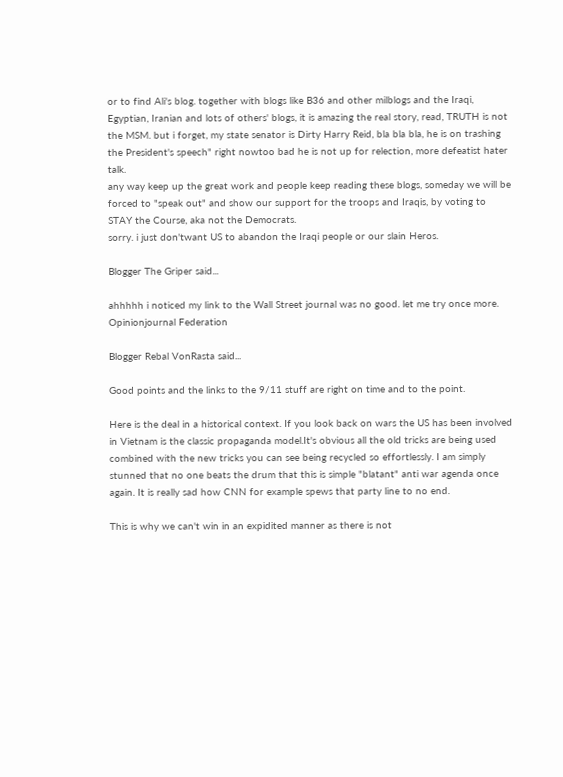or to find Ali's blog. together with blogs like B36 and other milblogs and the Iraqi, Egyptian, Iranian and lots of others' blogs, it is amazing the real story, read, TRUTH is not the MSM. but i forget, my state senator is Dirty Harry Reid, bla bla bla, he is on trashing the President's speech" right nowtoo bad he is not up for relection, more defeatist hater talk.
any way keep up the great work and people keep reading these blogs, someday we will be forced to "speak out" and show our support for the troops and Iraqis, by voting to STAY the Course, aka not the Democrats.
sorry. i just don'twant US to abandon the Iraqi people or our slain Heros.

Blogger The Griper said...

ahhhhh i noticed my link to the Wall Street journal was no good. let me try once more.
Opinionjournal Federation

Blogger Rebal VonRasta said...

Good points and the links to the 9/11 stuff are right on time and to the point.

Here is the deal in a historical context. If you look back on wars the US has been involved in Vietnam is the classic propaganda model.It's obvious all the old tricks are being used combined with the new tricks you can see being recycled so effortlessly. I am simply stunned that no one beats the drum that this is simple "blatant" anti war agenda once again. It is really sad how CNN for example spews that party line to no end.

This is why we can't win in an expidited manner as there is not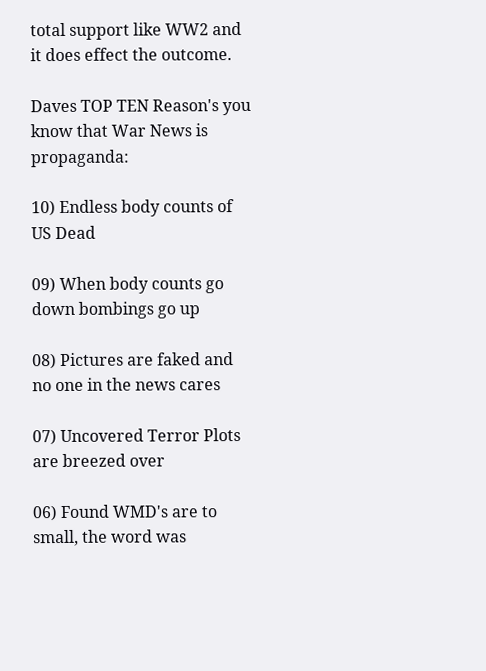total support like WW2 and it does effect the outcome.

Daves TOP TEN Reason's you know that War News is propaganda:

10) Endless body counts of US Dead

09) When body counts go down bombings go up

08) Pictures are faked and no one in the news cares

07) Uncovered Terror Plots are breezed over

06) Found WMD's are to small, the word was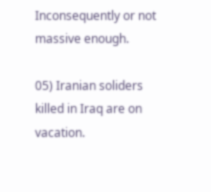Inconsequently or not massive enough.

05) Iranian soliders killed in Iraq are on vacation.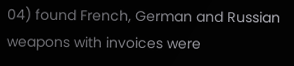04) found French, German and Russian weapons with invoices were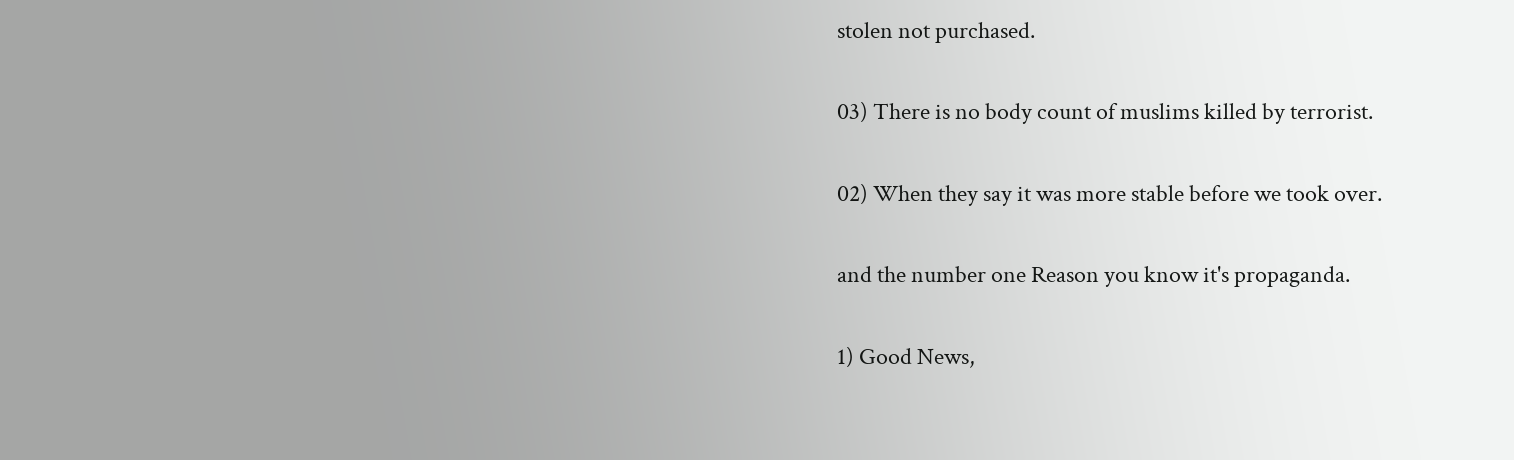stolen not purchased.

03) There is no body count of muslims killed by terrorist.

02) When they say it was more stable before we took over.

and the number one Reason you know it's propaganda.

1) Good News,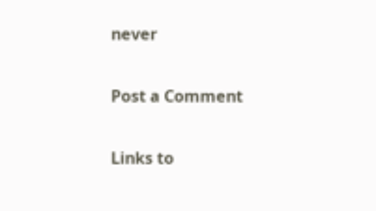never


Post a Comment


Links to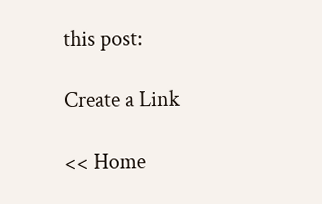this post:

Create a Link

<< Home